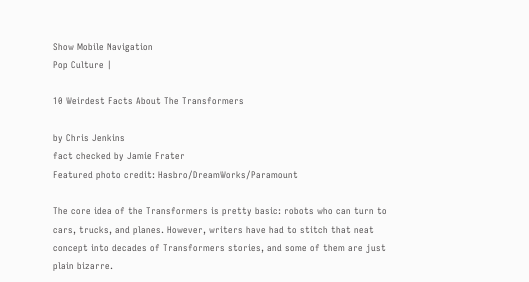Show Mobile Navigation
Pop Culture |

10 Weirdest Facts About The Transformers

by Chris Jenkins
fact checked by Jamie Frater
Featured photo credit: Hasbro/DreamWorks/Paramount

The core idea of the Transformers is pretty basic: robots who can turn to cars, trucks, and planes. However, writers have had to stitch that neat concept into decades of Transformers stories, and some of them are just plain bizarre.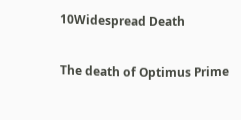10Widespread Death

The death of Optimus Prime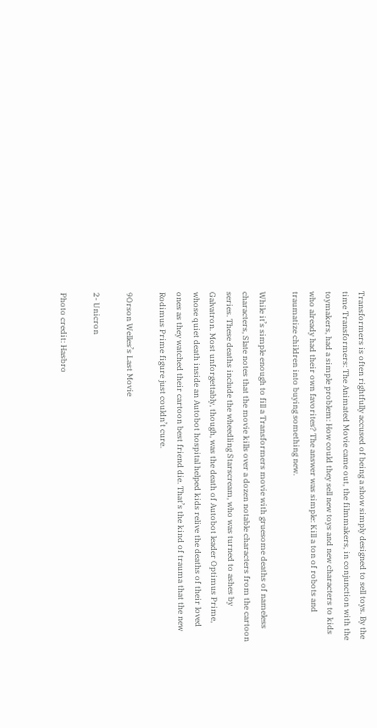Transformers is often rightfully accused of being a show simply designed to sell toys. By the time Transformers: The Animated Movie came out, the filmmakers, in conjunction with the toymakers, had a simple problem: How could they sell new toys and new characters to kids who already had their own favorites? The answer was simple: Kill a ton of robots and traumatize children into buying something new.

While it’s simple enough to fill a Transformers movie with gruesome deaths of nameless characters, Slate notes that the movie kills over a dozen notable characters from the cartoon series. These deaths include the wheedling Starscream, who was turned to ashes by Galvatron. Most unforgettably, though, was the death of Autobot leader Optimus Prime, whose quiet death inside an Autobot hospital helped kids relive the deaths of their loved ones as they watched their cartoon best friend die. That’s the kind of trauma that the new Rodimus Prime figure just couldn’t cure.

9Orson Welles’s Last Movie

2- Unicron

Photo credit: Hasbro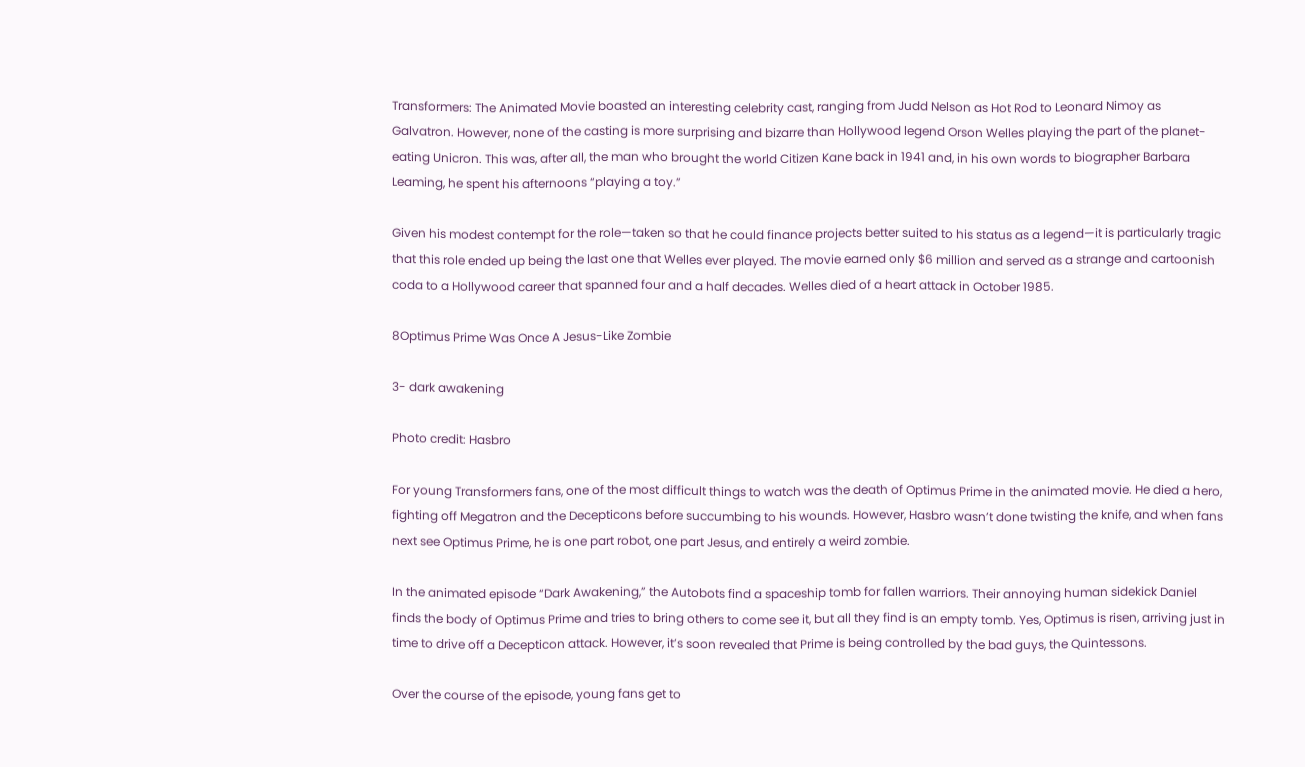Transformers: The Animated Movie boasted an interesting celebrity cast, ranging from Judd Nelson as Hot Rod to Leonard Nimoy as Galvatron. However, none of the casting is more surprising and bizarre than Hollywood legend Orson Welles playing the part of the planet-eating Unicron. This was, after all, the man who brought the world Citizen Kane back in 1941 and, in his own words to biographer Barbara Leaming, he spent his afternoons “playing a toy.”

Given his modest contempt for the role—taken so that he could finance projects better suited to his status as a legend—it is particularly tragic that this role ended up being the last one that Welles ever played. The movie earned only $6 million and served as a strange and cartoonish coda to a Hollywood career that spanned four and a half decades. Welles died of a heart attack in October 1985.

8Optimus Prime Was Once A Jesus-Like Zombie

3- dark awakening

Photo credit: Hasbro

For young Transformers fans, one of the most difficult things to watch was the death of Optimus Prime in the animated movie. He died a hero, fighting off Megatron and the Decepticons before succumbing to his wounds. However, Hasbro wasn’t done twisting the knife, and when fans next see Optimus Prime, he is one part robot, one part Jesus, and entirely a weird zombie.

In the animated episode “Dark Awakening,” the Autobots find a spaceship tomb for fallen warriors. Their annoying human sidekick Daniel finds the body of Optimus Prime and tries to bring others to come see it, but all they find is an empty tomb. Yes, Optimus is risen, arriving just in time to drive off a Decepticon attack. However, it’s soon revealed that Prime is being controlled by the bad guys, the Quintessons.

Over the course of the episode, young fans get to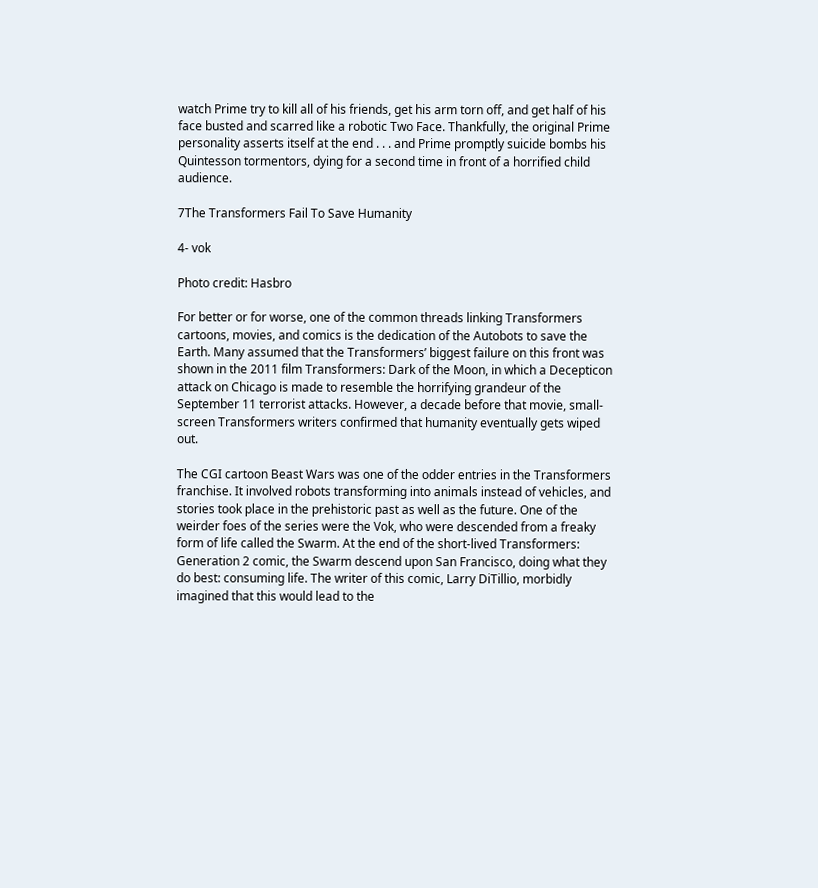watch Prime try to kill all of his friends, get his arm torn off, and get half of his face busted and scarred like a robotic Two Face. Thankfully, the original Prime personality asserts itself at the end . . . and Prime promptly suicide bombs his Quintesson tormentors, dying for a second time in front of a horrified child audience.

7The Transformers Fail To Save Humanity

4- vok

Photo credit: Hasbro

For better or for worse, one of the common threads linking Transformers cartoons, movies, and comics is the dedication of the Autobots to save the Earth. Many assumed that the Transformers’ biggest failure on this front was shown in the 2011 film Transformers: Dark of the Moon, in which a Decepticon attack on Chicago is made to resemble the horrifying grandeur of the September 11 terrorist attacks. However, a decade before that movie, small-screen Transformers writers confirmed that humanity eventually gets wiped out.

The CGI cartoon Beast Wars was one of the odder entries in the Transformers franchise. It involved robots transforming into animals instead of vehicles, and stories took place in the prehistoric past as well as the future. One of the weirder foes of the series were the Vok, who were descended from a freaky form of life called the Swarm. At the end of the short-lived Transformers: Generation 2 comic, the Swarm descend upon San Francisco, doing what they do best: consuming life. The writer of this comic, Larry DiTillio, morbidly imagined that this would lead to the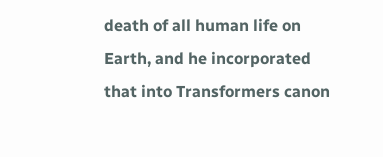death of all human life on Earth, and he incorporated that into Transformers canon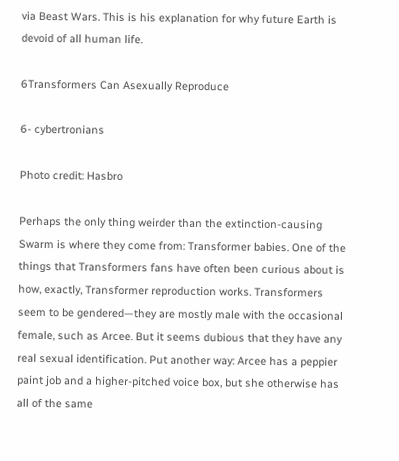via Beast Wars. This is his explanation for why future Earth is devoid of all human life.

6Transformers Can Asexually Reproduce

6- cybertronians

Photo credit: Hasbro

Perhaps the only thing weirder than the extinction-causing Swarm is where they come from: Transformer babies. One of the things that Transformers fans have often been curious about is how, exactly, Transformer reproduction works. Transformers seem to be gendered—they are mostly male with the occasional female, such as Arcee. But it seems dubious that they have any real sexual identification. Put another way: Arcee has a peppier paint job and a higher-pitched voice box, but she otherwise has all of the same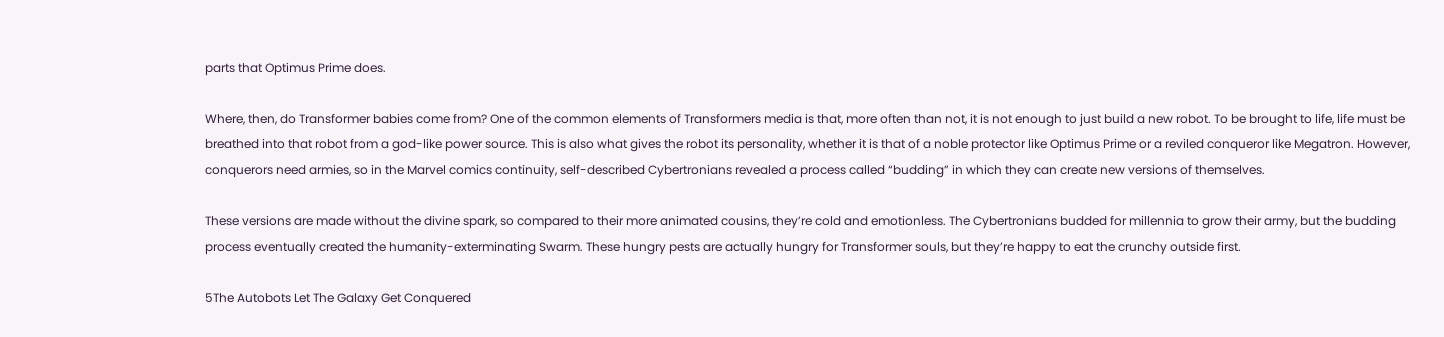parts that Optimus Prime does.

Where, then, do Transformer babies come from? One of the common elements of Transformers media is that, more often than not, it is not enough to just build a new robot. To be brought to life, life must be breathed into that robot from a god-like power source. This is also what gives the robot its personality, whether it is that of a noble protector like Optimus Prime or a reviled conqueror like Megatron. However, conquerors need armies, so in the Marvel comics continuity, self-described Cybertronians revealed a process called “budding” in which they can create new versions of themselves.

These versions are made without the divine spark, so compared to their more animated cousins, they’re cold and emotionless. The Cybertronians budded for millennia to grow their army, but the budding process eventually created the humanity-exterminating Swarm. These hungry pests are actually hungry for Transformer souls, but they’re happy to eat the crunchy outside first.

5The Autobots Let The Galaxy Get Conquered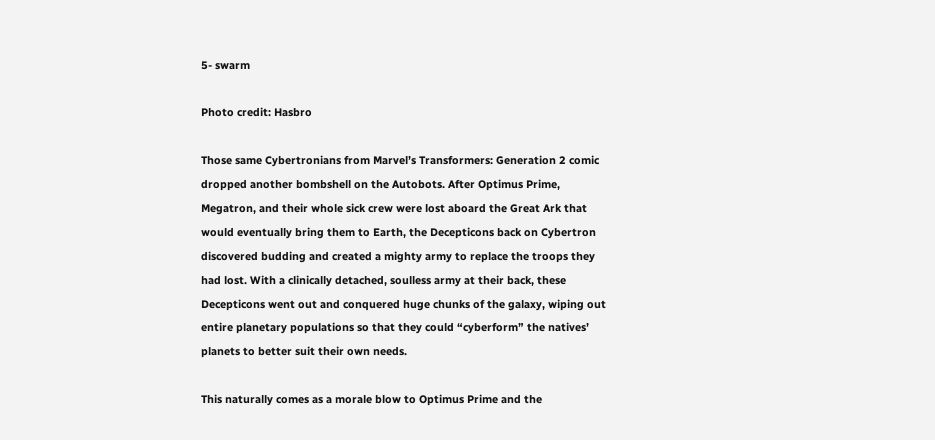5- swarm

Photo credit: Hasbro

Those same Cybertronians from Marvel’s Transformers: Generation 2 comic dropped another bombshell on the Autobots. After Optimus Prime, Megatron, and their whole sick crew were lost aboard the Great Ark that would eventually bring them to Earth, the Decepticons back on Cybertron discovered budding and created a mighty army to replace the troops they had lost. With a clinically detached, soulless army at their back, these Decepticons went out and conquered huge chunks of the galaxy, wiping out entire planetary populations so that they could “cyberform” the natives’ planets to better suit their own needs.

This naturally comes as a morale blow to Optimus Prime and the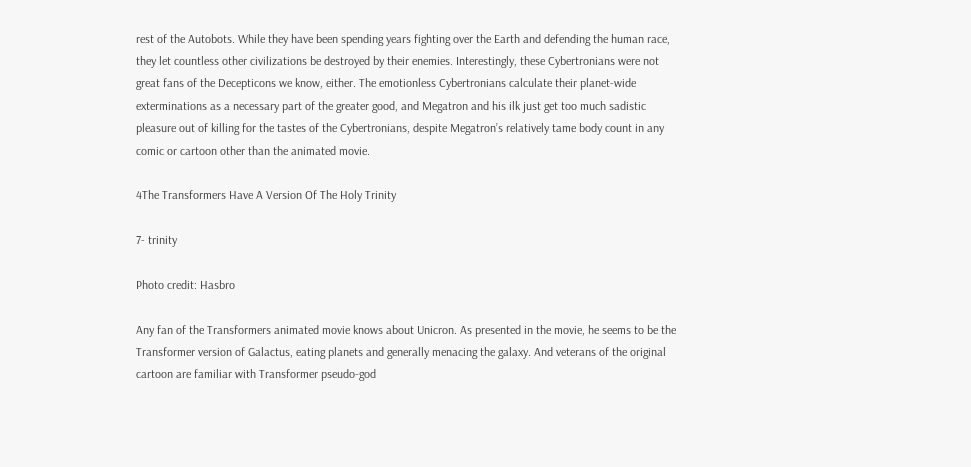rest of the Autobots. While they have been spending years fighting over the Earth and defending the human race, they let countless other civilizations be destroyed by their enemies. Interestingly, these Cybertronians were not great fans of the Decepticons we know, either. The emotionless Cybertronians calculate their planet-wide exterminations as a necessary part of the greater good, and Megatron and his ilk just get too much sadistic pleasure out of killing for the tastes of the Cybertronians, despite Megatron’s relatively tame body count in any comic or cartoon other than the animated movie.

4The Transformers Have A Version Of The Holy Trinity

7- trinity

Photo credit: Hasbro

Any fan of the Transformers animated movie knows about Unicron. As presented in the movie, he seems to be the Transformer version of Galactus, eating planets and generally menacing the galaxy. And veterans of the original cartoon are familiar with Transformer pseudo-god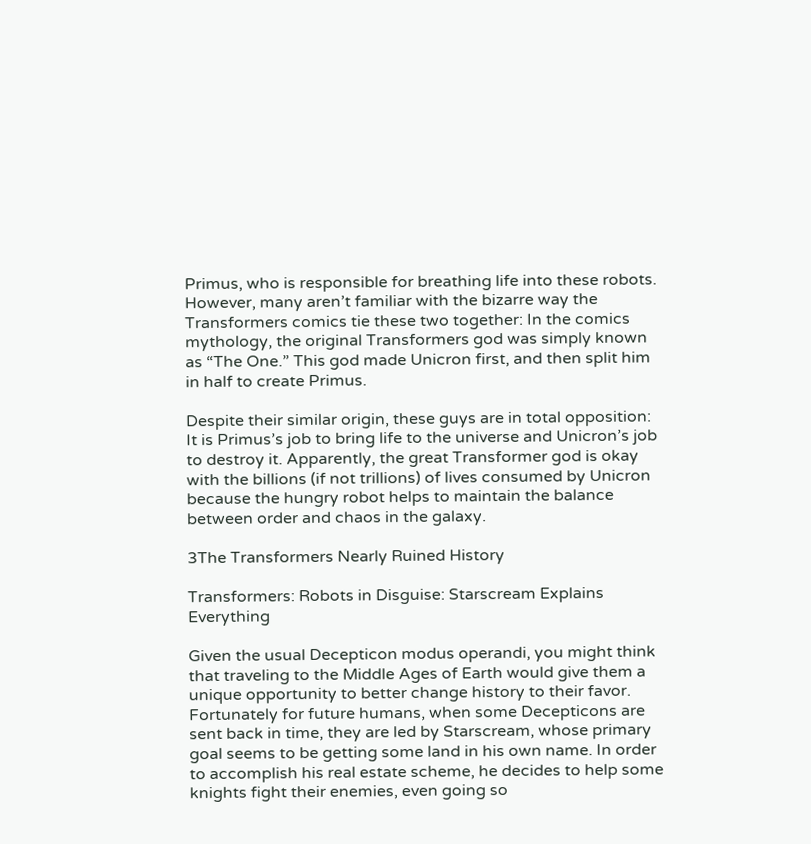Primus, who is responsible for breathing life into these robots. However, many aren’t familiar with the bizarre way the Transformers comics tie these two together: In the comics mythology, the original Transformers god was simply known as “The One.” This god made Unicron first, and then split him in half to create Primus.

Despite their similar origin, these guys are in total opposition: It is Primus’s job to bring life to the universe and Unicron’s job to destroy it. Apparently, the great Transformer god is okay with the billions (if not trillions) of lives consumed by Unicron because the hungry robot helps to maintain the balance between order and chaos in the galaxy.

3The Transformers Nearly Ruined History

Transformers: Robots in Disguise: Starscream Explains Everything

Given the usual Decepticon modus operandi, you might think that traveling to the Middle Ages of Earth would give them a unique opportunity to better change history to their favor. Fortunately for future humans, when some Decepticons are sent back in time, they are led by Starscream, whose primary goal seems to be getting some land in his own name. In order to accomplish his real estate scheme, he decides to help some knights fight their enemies, even going so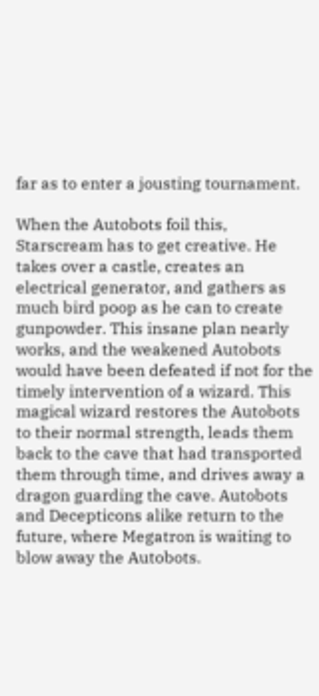far as to enter a jousting tournament.

When the Autobots foil this, Starscream has to get creative. He takes over a castle, creates an electrical generator, and gathers as much bird poop as he can to create gunpowder. This insane plan nearly works, and the weakened Autobots would have been defeated if not for the timely intervention of a wizard. This magical wizard restores the Autobots to their normal strength, leads them back to the cave that had transported them through time, and drives away a dragon guarding the cave. Autobots and Decepticons alike return to the future, where Megatron is waiting to blow away the Autobots.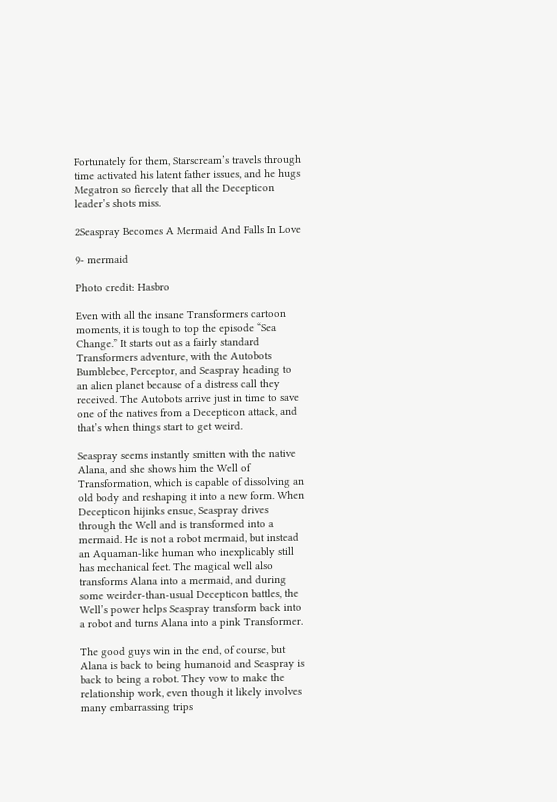Fortunately for them, Starscream’s travels through time activated his latent father issues, and he hugs Megatron so fiercely that all the Decepticon leader’s shots miss.

2Seaspray Becomes A Mermaid And Falls In Love

9- mermaid

Photo credit: Hasbro

Even with all the insane Transformers cartoon moments, it is tough to top the episode “Sea Change.” It starts out as a fairly standard Transformers adventure, with the Autobots Bumblebee, Perceptor, and Seaspray heading to an alien planet because of a distress call they received. The Autobots arrive just in time to save one of the natives from a Decepticon attack, and that’s when things start to get weird.

Seaspray seems instantly smitten with the native Alana, and she shows him the Well of Transformation, which is capable of dissolving an old body and reshaping it into a new form. When Decepticon hijinks ensue, Seaspray drives through the Well and is transformed into a mermaid. He is not a robot mermaid, but instead an Aquaman-like human who inexplicably still has mechanical feet. The magical well also transforms Alana into a mermaid, and during some weirder-than-usual Decepticon battles, the Well’s power helps Seaspray transform back into a robot and turns Alana into a pink Transformer.

The good guys win in the end, of course, but Alana is back to being humanoid and Seaspray is back to being a robot. They vow to make the relationship work, even though it likely involves many embarrassing trips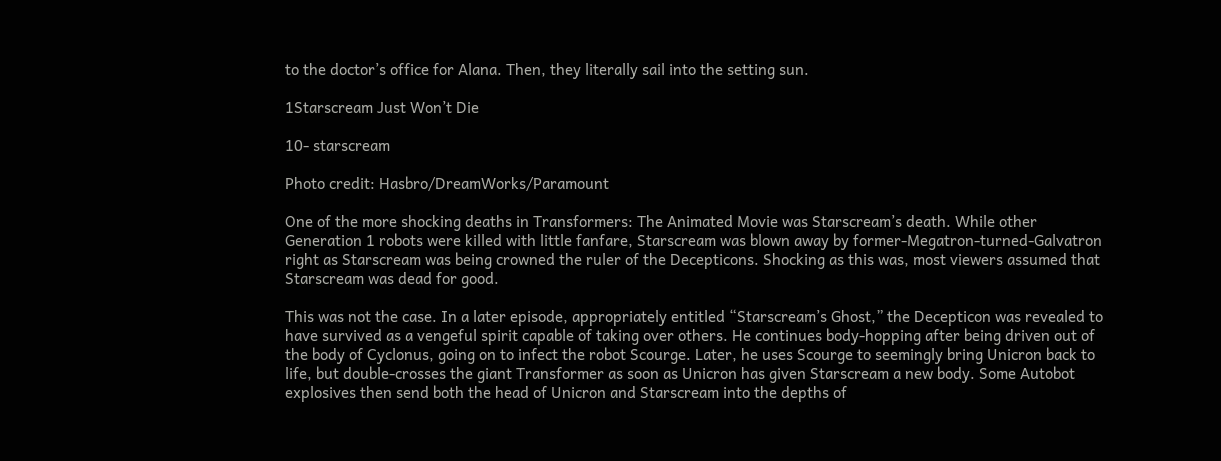to the doctor’s office for Alana. Then, they literally sail into the setting sun.

1Starscream Just Won’t Die

10- starscream

Photo credit: Hasbro/DreamWorks/Paramount

One of the more shocking deaths in Transformers: The Animated Movie was Starscream’s death. While other Generation 1 robots were killed with little fanfare, Starscream was blown away by former-Megatron-turned-Galvatron right as Starscream was being crowned the ruler of the Decepticons. Shocking as this was, most viewers assumed that Starscream was dead for good.

This was not the case. In a later episode, appropriately entitled “Starscream’s Ghost,” the Decepticon was revealed to have survived as a vengeful spirit capable of taking over others. He continues body-hopping after being driven out of the body of Cyclonus, going on to infect the robot Scourge. Later, he uses Scourge to seemingly bring Unicron back to life, but double-crosses the giant Transformer as soon as Unicron has given Starscream a new body. Some Autobot explosives then send both the head of Unicron and Starscream into the depths of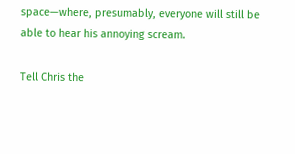space—where, presumably, everyone will still be able to hear his annoying scream.

Tell Chris the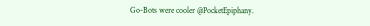Go-Bots were cooler @PocketEpiphany.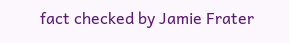fact checked by Jamie Frater